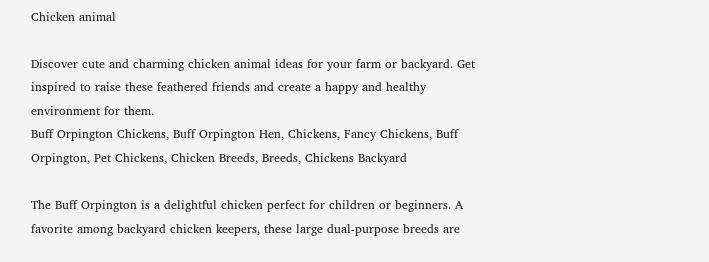Chicken animal

Discover cute and charming chicken animal ideas for your farm or backyard. Get inspired to raise these feathered friends and create a happy and healthy environment for them.
Buff Orpington Chickens, Buff Orpington Hen, Chickens, Fancy Chickens, Buff Orpington, Pet Chickens, Chicken Breeds, Breeds, Chickens Backyard

The Buff Orpington is a delightful chicken perfect for children or beginners. A favorite among backyard chicken keepers, these large dual-purpose breeds are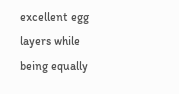excellent egg layers while being equally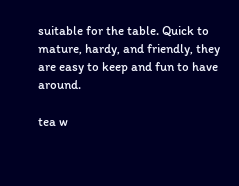suitable for the table. Quick to mature, hardy, and friendly, they are easy to keep and fun to have around.

tea w